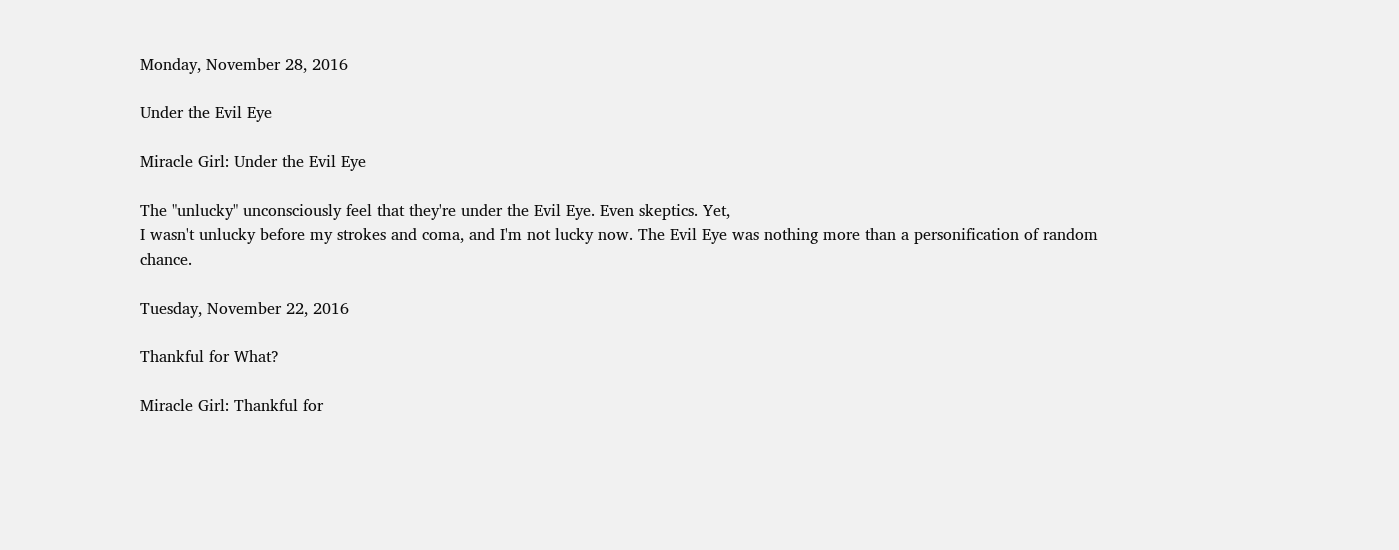Monday, November 28, 2016

Under the Evil Eye

Miracle Girl: Under the Evil Eye

The "unlucky" unconsciously feel that they're under the Evil Eye. Even skeptics. Yet,
I wasn't unlucky before my strokes and coma, and I'm not lucky now. The Evil Eye was nothing more than a personification of random chance.

Tuesday, November 22, 2016

Thankful for What?

Miracle Girl: Thankful for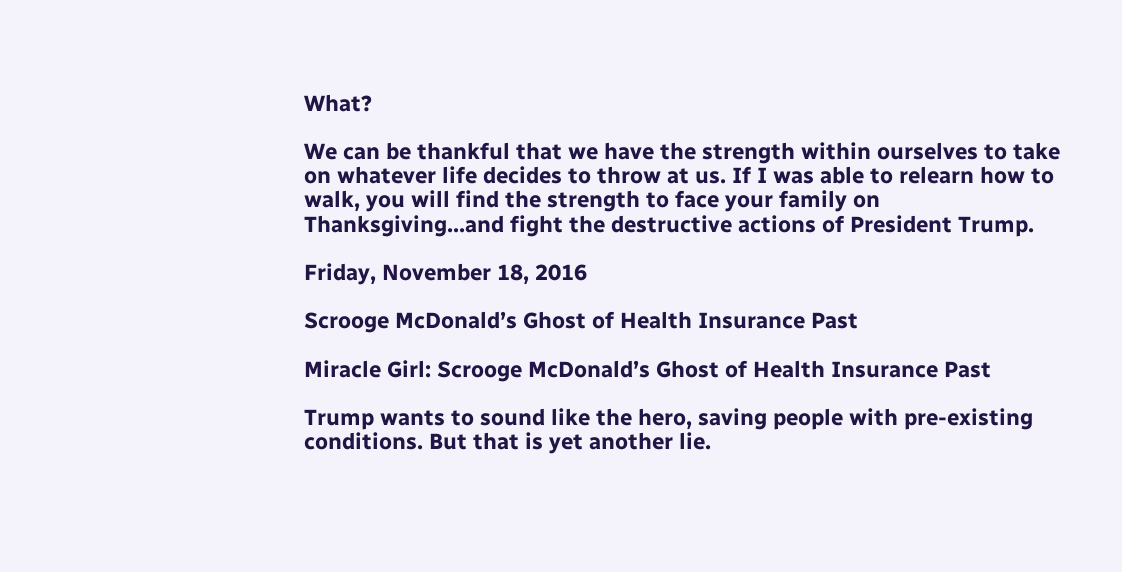What?

We can be thankful that we have the strength within ourselves to take on whatever life decides to throw at us. If I was able to relearn how to walk, you will find the strength to face your family on Thanksgiving...and fight the destructive actions of President Trump.

Friday, November 18, 2016

Scrooge McDonald’s Ghost of Health Insurance Past

Miracle Girl: Scrooge McDonald’s Ghost of Health Insurance Past

Trump wants to sound like the hero, saving people with pre-existing conditions. But that is yet another lie.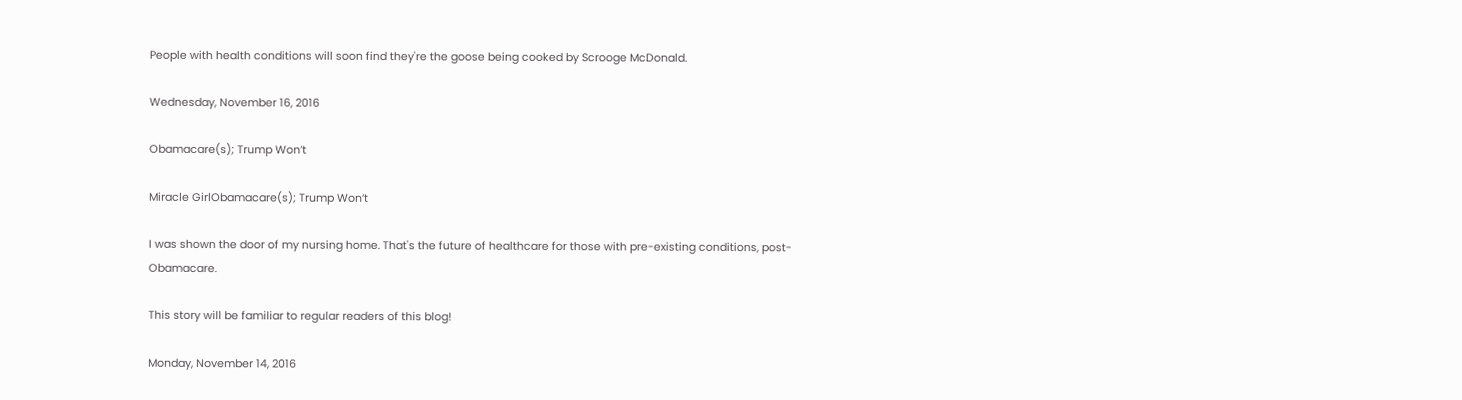People with health conditions will soon find they're the goose being cooked by Scrooge McDonald.

Wednesday, November 16, 2016

Obamacare(s); Trump Won’t

Miracle GirlObamacare(s); Trump Won’t

I was shown the door of my nursing home. That's the future of healthcare for those with pre-existing conditions, post-Obamacare.

This story will be familiar to regular readers of this blog!

Monday, November 14, 2016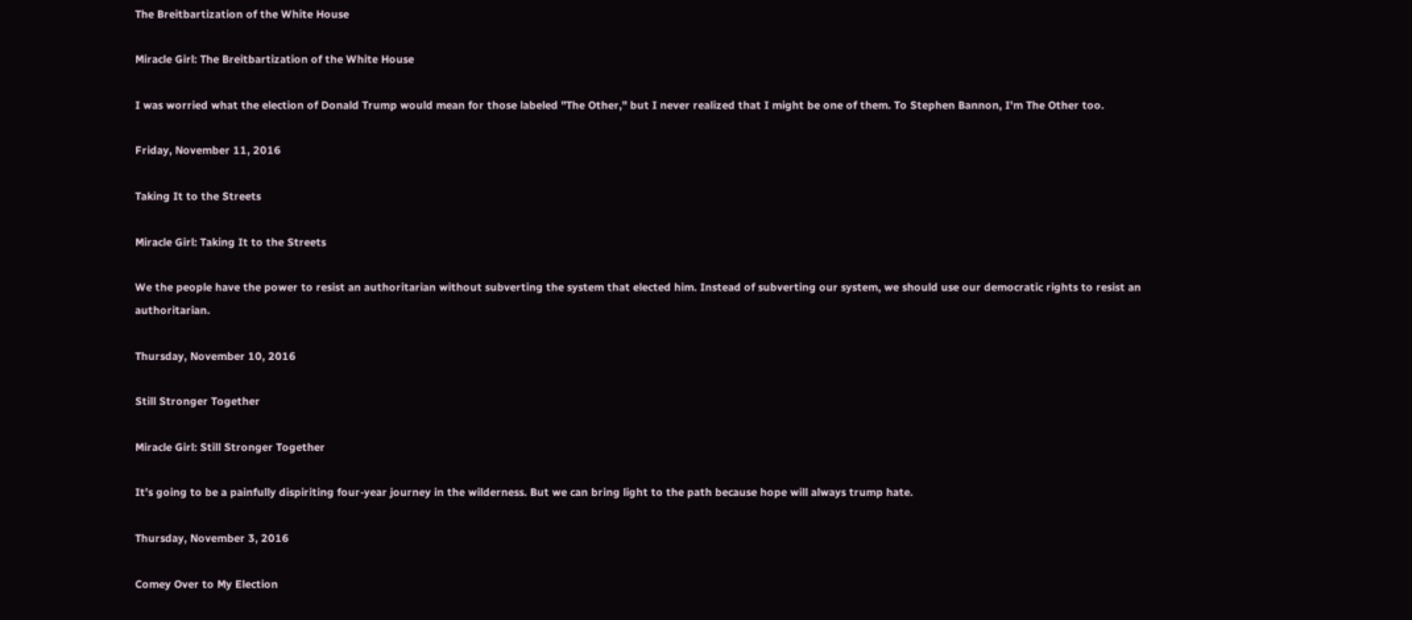The Breitbartization of the White House

Miracle Girl: The Breitbartization of the White House

I was worried what the election of Donald Trump would mean for those labeled "The Other," but I never realized that I might be one of them. To Stephen Bannon, I'm The Other too.

Friday, November 11, 2016

Taking It to the Streets

Miracle Girl: Taking It to the Streets

We the people have the power to resist an authoritarian without subverting the system that elected him. Instead of subverting our system, we should use our democratic rights to resist an authoritarian.

Thursday, November 10, 2016

Still Stronger Together

Miracle Girl: Still Stronger Together

It’s going to be a painfully dispiriting four-year journey in the wilderness. But we can bring light to the path because hope will always trump hate.

Thursday, November 3, 2016

Comey Over to My Election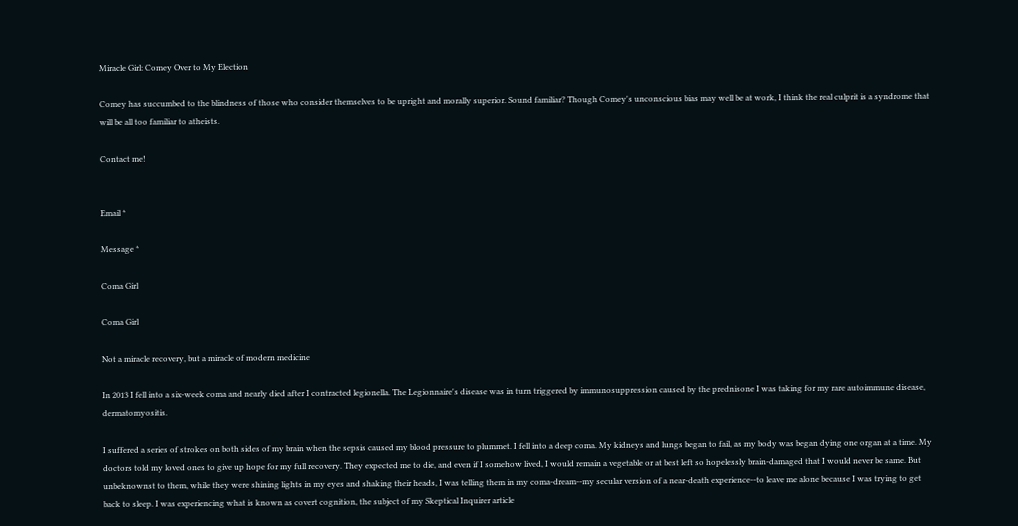Miracle Girl: Comey Over to My Election

Comey has succumbed to the blindness of those who consider themselves to be upright and morally superior. Sound familiar? Though Comey's unconscious bias may well be at work, I think the real culprit is a syndrome that will be all too familiar to atheists.

Contact me!


Email *

Message *

Coma Girl

Coma Girl

Not a miracle recovery, but a miracle of modern medicine

In 2013 I fell into a six-week coma and nearly died after I contracted legionella. The Legionnaire's disease was in turn triggered by immunosuppression caused by the prednisone I was taking for my rare autoimmune disease, dermatomyositis.

I suffered a series of strokes on both sides of my brain when the sepsis caused my blood pressure to plummet. I fell into a deep coma. My kidneys and lungs began to fail, as my body was began dying one organ at a time. My doctors told my loved ones to give up hope for my full recovery. They expected me to die, and even if I somehow lived, I would remain a vegetable or at best left so hopelessly brain-damaged that I would never be same. But unbeknownst to them, while they were shining lights in my eyes and shaking their heads, I was telling them in my coma-dream--my secular version of a near-death experience--to leave me alone because I was trying to get back to sleep. I was experiencing what is known as covert cognition, the subject of my Skeptical Inquirer article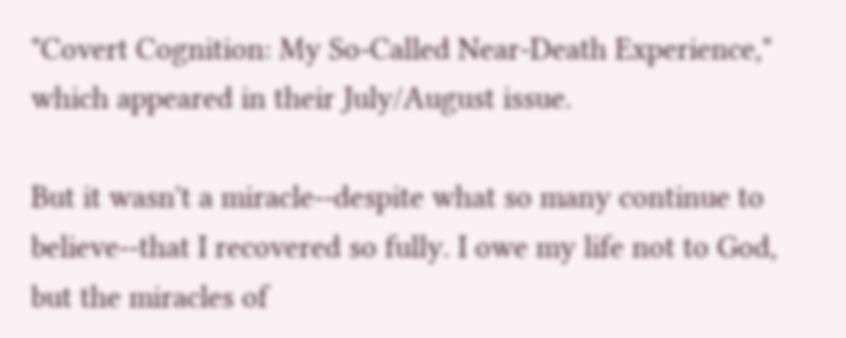"Covert Cognition: My So-Called Near-Death Experience," which appeared in their July/August issue.

But it wasn't a miracle--despite what so many continue to believe--that I recovered so fully. I owe my life not to God, but the miracles of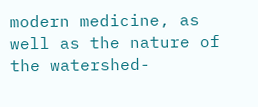modern medicine, as well as the nature of the watershed-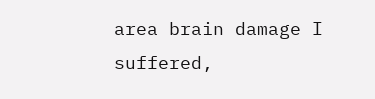area brain damage I suffered,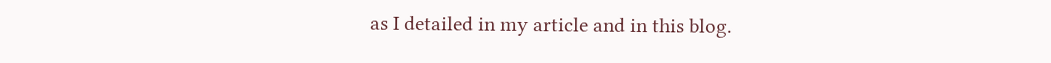as I detailed in my article and in this blog.